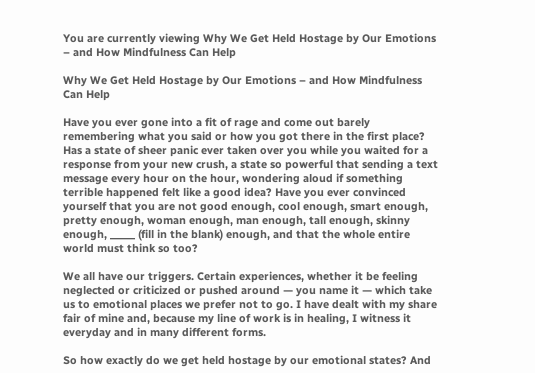You are currently viewing Why We Get Held Hostage by Our Emotions – and How Mindfulness Can Help

Why We Get Held Hostage by Our Emotions – and How Mindfulness Can Help

Have you ever gone into a fit of rage and come out barely remembering what you said or how you got there in the first place? Has a state of sheer panic ever taken over you while you waited for a response from your new crush, a state so powerful that sending a text message every hour on the hour, wondering aloud if something terrible happened felt like a good idea? Have you ever convinced yourself that you are not good enough, cool enough, smart enough, pretty enough, woman enough, man enough, tall enough, skinny enough, _____ (fill in the blank) enough, and that the whole entire world must think so too?

We all have our triggers. Certain experiences, whether it be feeling neglected or criticized or pushed around — you name it — which take us to emotional places we prefer not to go. I have dealt with my share fair of mine and, because my line of work is in healing, I witness it everyday and in many different forms.

So how exactly do we get held hostage by our emotional states? And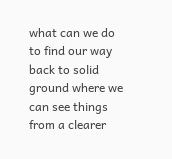what can we do to find our way back to solid ground where we can see things from a clearer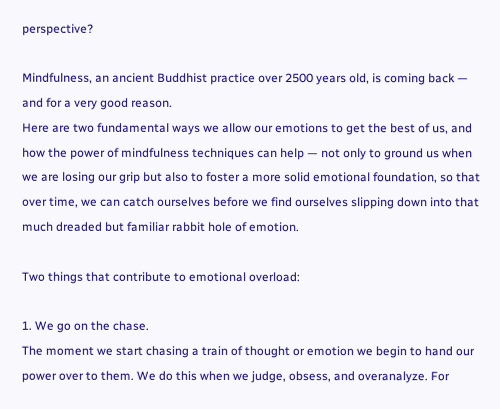perspective?

Mindfulness, an ancient Buddhist practice over 2500 years old, is coming back — and for a very good reason.
Here are two fundamental ways we allow our emotions to get the best of us, and how the power of mindfulness techniques can help — not only to ground us when we are losing our grip but also to foster a more solid emotional foundation, so that over time, we can catch ourselves before we find ourselves slipping down into that much dreaded but familiar rabbit hole of emotion.

Two things that contribute to emotional overload:

1. We go on the chase.
The moment we start chasing a train of thought or emotion we begin to hand our power over to them. We do this when we judge, obsess, and overanalyze. For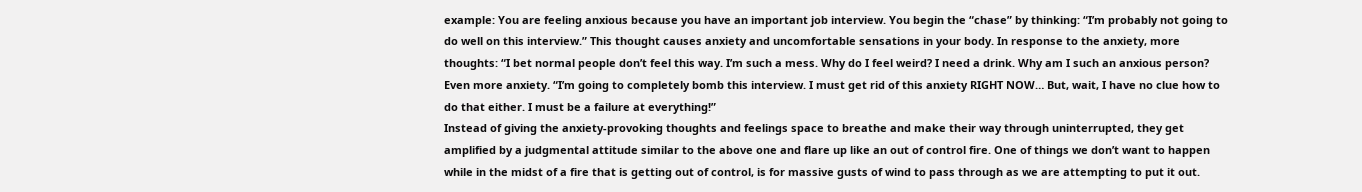example: You are feeling anxious because you have an important job interview. You begin the “chase” by thinking: “I’m probably not going to do well on this interview.” This thought causes anxiety and uncomfortable sensations in your body. In response to the anxiety, more thoughts: “I bet normal people don’t feel this way. I’m such a mess. Why do I feel weird? I need a drink. Why am I such an anxious person? Even more anxiety. “I’m going to completely bomb this interview. I must get rid of this anxiety RIGHT NOW… But, wait, I have no clue how to do that either. I must be a failure at everything!”
Instead of giving the anxiety-provoking thoughts and feelings space to breathe and make their way through uninterrupted, they get amplified by a judgmental attitude similar to the above one and flare up like an out of control fire. One of things we don’t want to happen while in the midst of a fire that is getting out of control, is for massive gusts of wind to pass through as we are attempting to put it out.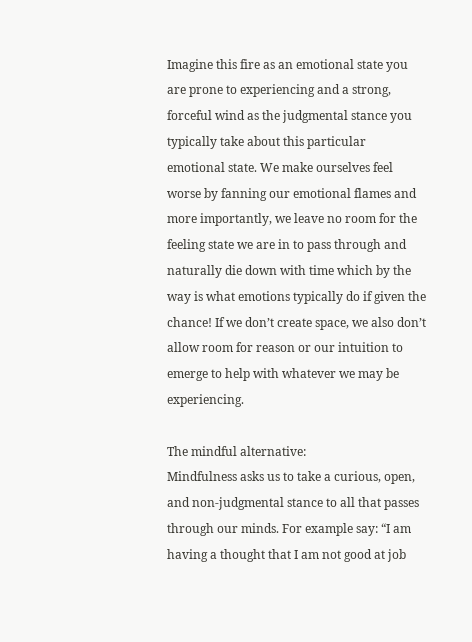Imagine this fire as an emotional state you are prone to experiencing and a strong, forceful wind as the judgmental stance you typically take about this particular emotional state. We make ourselves feel worse by fanning our emotional flames and more importantly, we leave no room for the feeling state we are in to pass through and naturally die down with time which by the way is what emotions typically do if given the chance! If we don’t create space, we also don’t allow room for reason or our intuition to emerge to help with whatever we may be experiencing.

The mindful alternative:
Mindfulness asks us to take a curious, open, and non-judgmental stance to all that passes through our minds. For example say: “I am having a thought that I am not good at job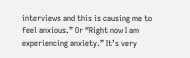interviews and this is causing me to feel anxious.” Or “Right now I am experiencing anxiety.” It’s very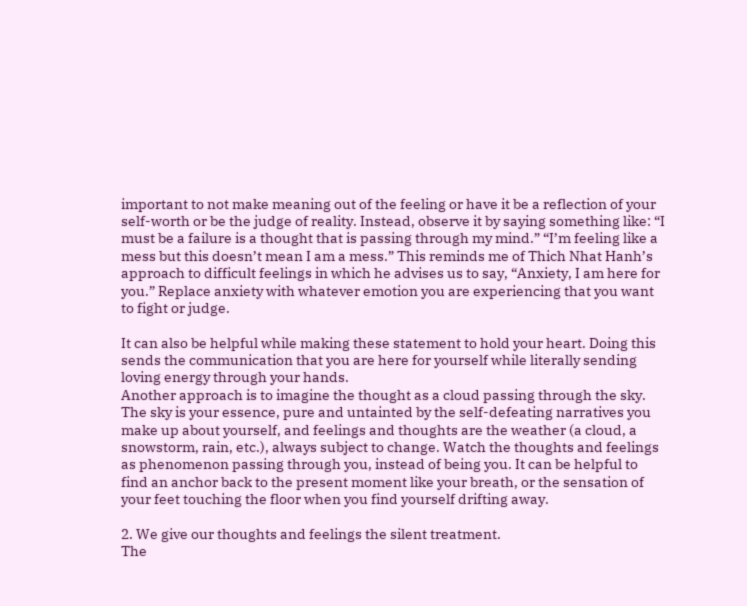important to not make meaning out of the feeling or have it be a reflection of your self-worth or be the judge of reality. Instead, observe it by saying something like: “I must be a failure is a thought that is passing through my mind.” “I’m feeling like a mess but this doesn’t mean I am a mess.” This reminds me of Thich Nhat Hanh’s approach to difficult feelings in which he advises us to say, “Anxiety, I am here for you.” Replace anxiety with whatever emotion you are experiencing that you want to fight or judge.

It can also be helpful while making these statement to hold your heart. Doing this sends the communication that you are here for yourself while literally sending loving energy through your hands.
Another approach is to imagine the thought as a cloud passing through the sky. The sky is your essence, pure and untainted by the self-defeating narratives you make up about yourself, and feelings and thoughts are the weather (a cloud, a snowstorm, rain, etc.), always subject to change. Watch the thoughts and feelings as phenomenon passing through you, instead of being you. It can be helpful to find an anchor back to the present moment like your breath, or the sensation of your feet touching the floor when you find yourself drifting away.

2. We give our thoughts and feelings the silent treatment.
The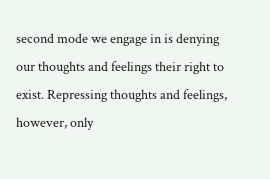second mode we engage in is denying our thoughts and feelings their right to exist. Repressing thoughts and feelings, however, only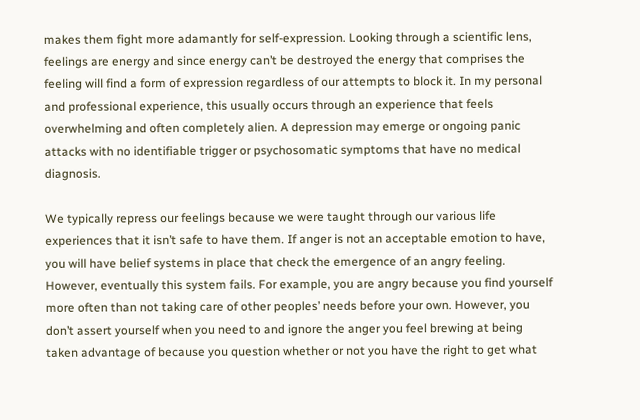makes them fight more adamantly for self-expression. Looking through a scientific lens, feelings are energy and since energy can’t be destroyed the energy that comprises the feeling will find a form of expression regardless of our attempts to block it. In my personal and professional experience, this usually occurs through an experience that feels overwhelming and often completely alien. A depression may emerge or ongoing panic attacks with no identifiable trigger or psychosomatic symptoms that have no medical diagnosis.

We typically repress our feelings because we were taught through our various life experiences that it isn’t safe to have them. If anger is not an acceptable emotion to have, you will have belief systems in place that check the emergence of an angry feeling. However, eventually this system fails. For example, you are angry because you find yourself more often than not taking care of other peoples’ needs before your own. However, you don’t assert yourself when you need to and ignore the anger you feel brewing at being taken advantage of because you question whether or not you have the right to get what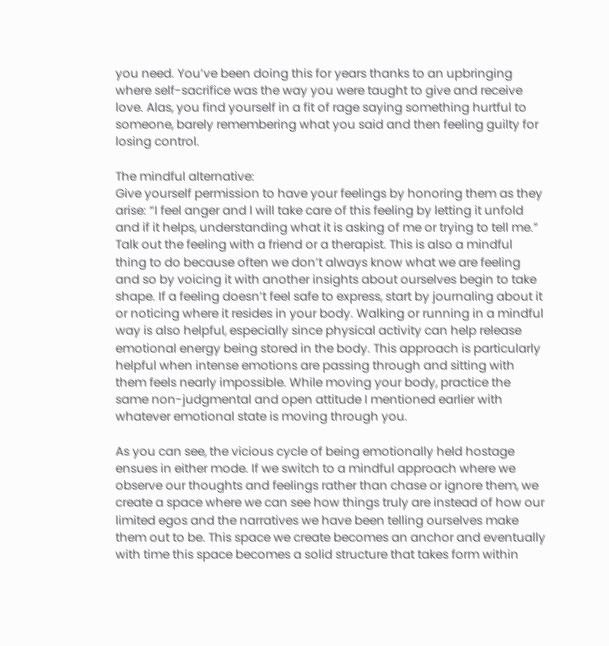you need. You’ve been doing this for years thanks to an upbringing where self-sacrifice was the way you were taught to give and receive love. Alas, you find yourself in a fit of rage saying something hurtful to someone, barely remembering what you said and then feeling guilty for losing control.

The mindful alternative:
Give yourself permission to have your feelings by honoring them as they arise: “I feel anger and l will take care of this feeling by letting it unfold and if it helps, understanding what it is asking of me or trying to tell me.” Talk out the feeling with a friend or a therapist. This is also a mindful thing to do because often we don’t always know what we are feeling and so by voicing it with another insights about ourselves begin to take shape. If a feeling doesn’t feel safe to express, start by journaling about it or noticing where it resides in your body. Walking or running in a mindful way is also helpful, especially since physical activity can help release emotional energy being stored in the body. This approach is particularly helpful when intense emotions are passing through and sitting with them feels nearly impossible. While moving your body, practice the same non-judgmental and open attitude I mentioned earlier with whatever emotional state is moving through you.

As you can see, the vicious cycle of being emotionally held hostage ensues in either mode. If we switch to a mindful approach where we observe our thoughts and feelings rather than chase or ignore them, we create a space where we can see how things truly are instead of how our limited egos and the narratives we have been telling ourselves make them out to be. This space we create becomes an anchor and eventually with time this space becomes a solid structure that takes form within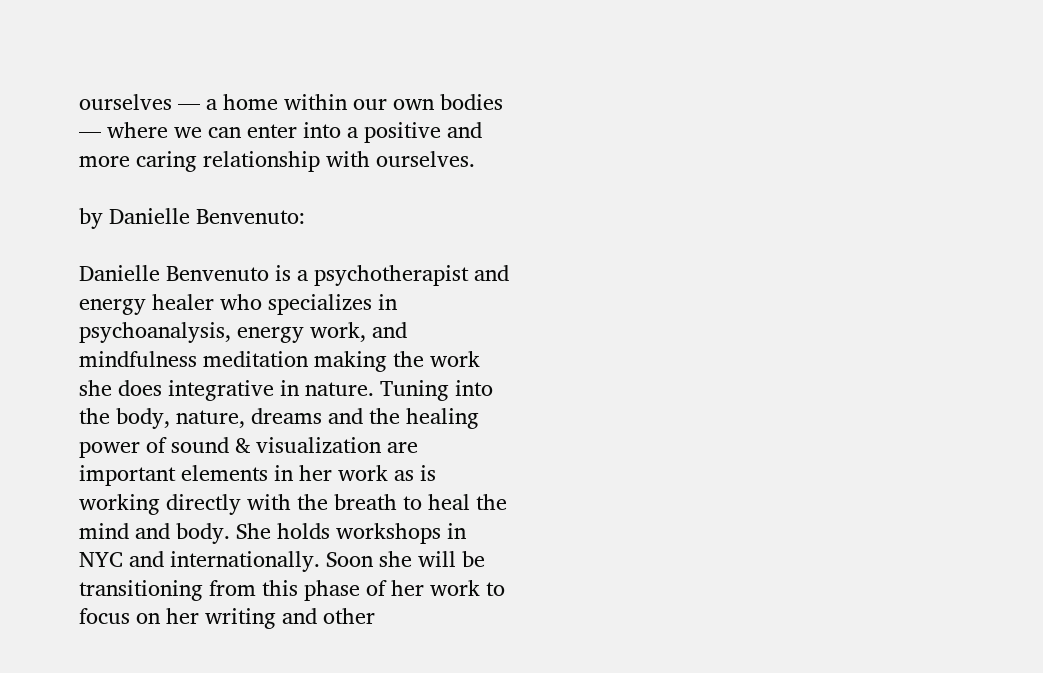ourselves — a home within our own bodies — where we can enter into a positive and more caring relationship with ourselves.

by Danielle Benvenuto:

Danielle Benvenuto is a psychotherapist and energy healer who specializes in psychoanalysis, energy work, and mindfulness meditation making the work she does integrative in nature. Tuning into the body, nature, dreams and the healing power of sound & visualization are important elements in her work as is working directly with the breath to heal the mind and body. She holds workshops in NYC and internationally. Soon she will be transitioning from this phase of her work to focus on her writing and other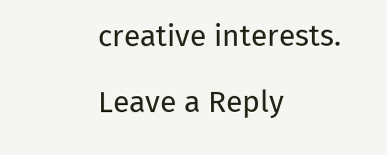creative interests.

Leave a Reply